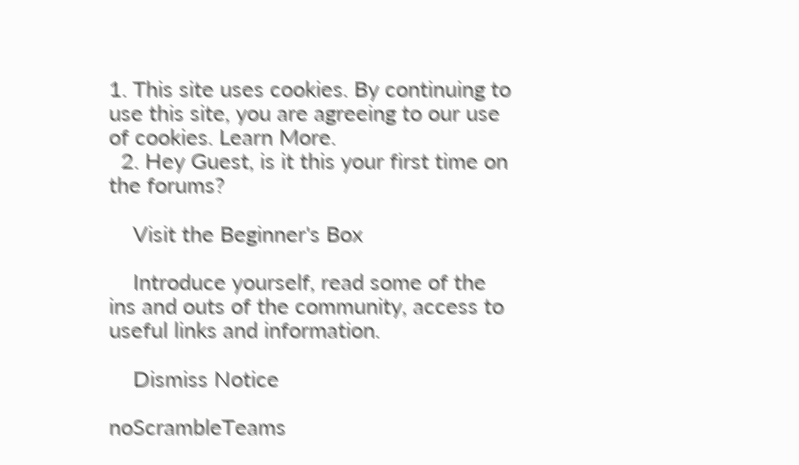1. This site uses cookies. By continuing to use this site, you are agreeing to our use of cookies. Learn More.
  2. Hey Guest, is it this your first time on the forums?

    Visit the Beginner's Box

    Introduce yourself, read some of the ins and outs of the community, access to useful links and information.

    Dismiss Notice

noScrambleTeams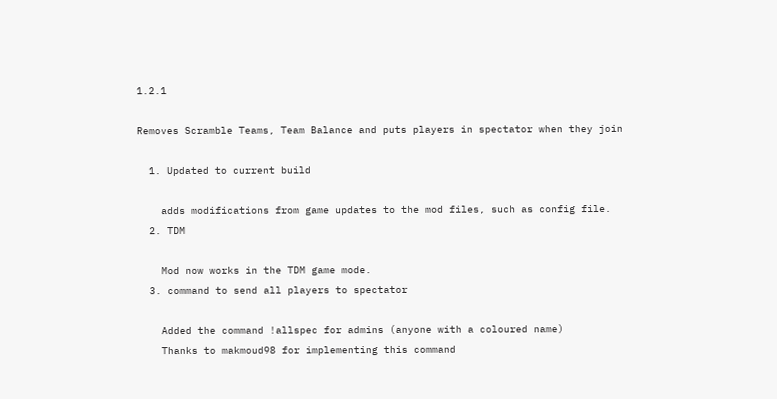1.2.1

Removes Scramble Teams, Team Balance and puts players in spectator when they join

  1. Updated to current build

    adds modifications from game updates to the mod files, such as config file.
  2. TDM

    Mod now works in the TDM game mode.
  3. command to send all players to spectator

    Added the command !allspec for admins (anyone with a coloured name)
    Thanks to makmoud98 for implementing this command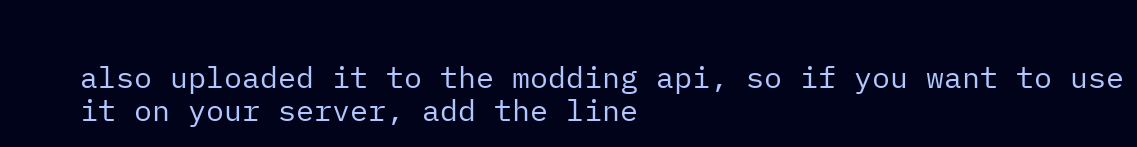also uploaded it to the modding api, so if you want to use it on your server, add the line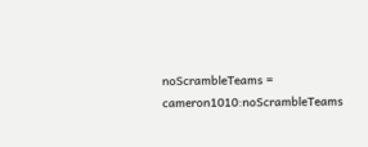noScrambleTeams = cameron1010:noScrambleTeams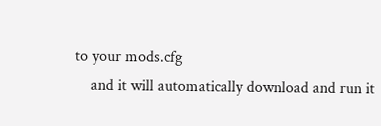to your mods.cfg
    and it will automatically download and run it